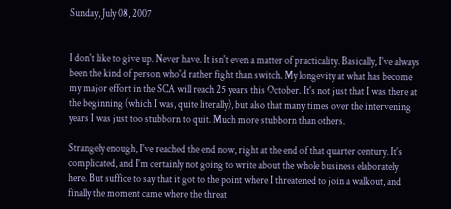Sunday, July 08, 2007


I don't like to give up. Never have. It isn't even a matter of practicality. Basically, I've always been the kind of person who'd rather fight than switch. My longevity at what has become my major effort in the SCA will reach 25 years this October. It's not just that I was there at the beginning (which I was, quite literally), but also that many times over the intervening years I was just too stubborn to quit. Much more stubborn than others.

Strangely enough, I've reached the end now, right at the end of that quarter century. It's complicated, and I'm certainly not going to write about the whole business elaborately here. But suffice to say that it got to the point where I threatened to join a walkout, and finally the moment came where the threat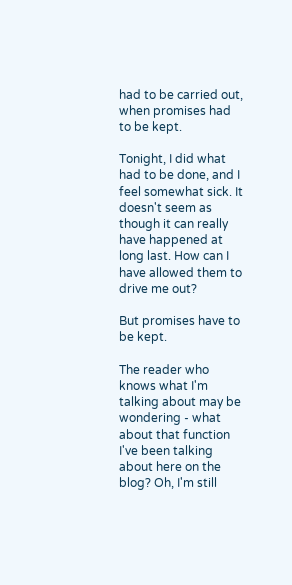had to be carried out, when promises had to be kept.

Tonight, I did what had to be done, and I feel somewhat sick. It doesn't seem as though it can really have happened at long last. How can I have allowed them to drive me out?

But promises have to be kept.

The reader who knows what I'm talking about may be wondering - what about that function I've been talking about here on the blog? Oh, I'm still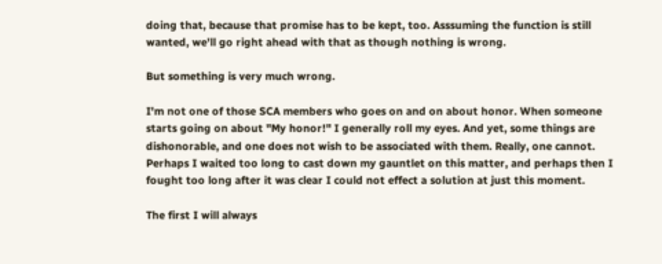doing that, because that promise has to be kept, too. Asssuming the function is still wanted, we'll go right ahead with that as though nothing is wrong.

But something is very much wrong.

I'm not one of those SCA members who goes on and on about honor. When someone starts going on about "My honor!" I generally roll my eyes. And yet, some things are dishonorable, and one does not wish to be associated with them. Really, one cannot. Perhaps I waited too long to cast down my gauntlet on this matter, and perhaps then I fought too long after it was clear I could not effect a solution at just this moment.

The first I will always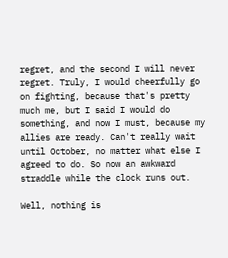regret, and the second I will never regret. Truly, I would cheerfully go on fighting, because that's pretty much me, but I said I would do something, and now I must, because my allies are ready. Can't really wait until October, no matter what else I agreed to do. So now an awkward straddle while the clock runs out.

Well, nothing is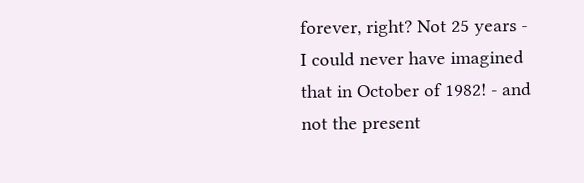forever, right? Not 25 years - I could never have imagined that in October of 1982! - and not the present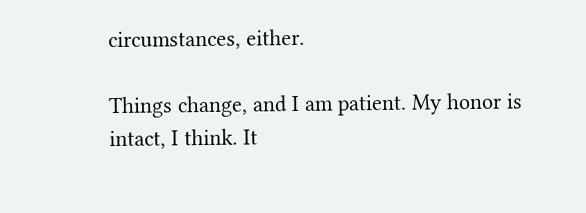circumstances, either.

Things change, and I am patient. My honor is intact, I think. It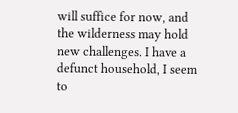will suffice for now, and the wilderness may hold new challenges. I have a defunct household, I seem to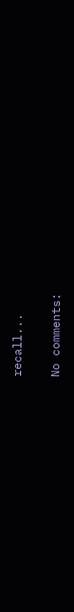recall...

No comments: